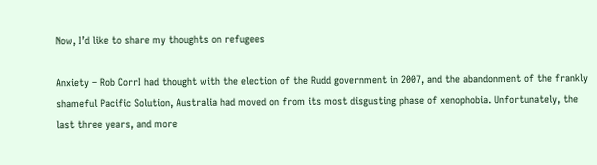Now, I’d like to share my thoughts on refugees

Anxiety – Rob CorrI had thought with the election of the Rudd government in 2007, and the abandonment of the frankly shameful Pacific Solution, Australia had moved on from its most disgusting phase of xenophobia. Unfortunately, the last three years, and more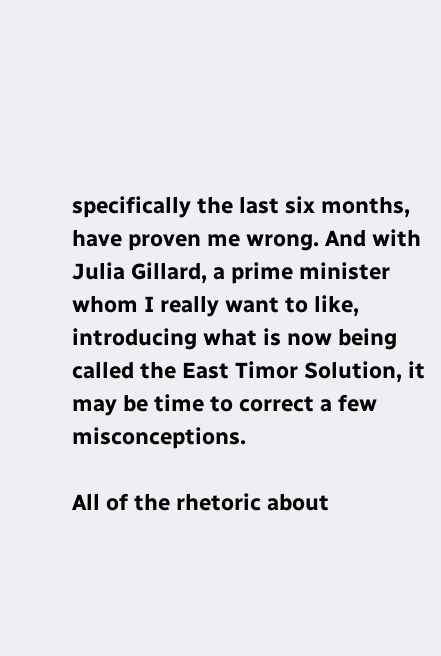specifically the last six months, have proven me wrong. And with Julia Gillard, a prime minister whom I really want to like, introducing what is now being called the East Timor Solution, it may be time to correct a few misconceptions.

All of the rhetoric about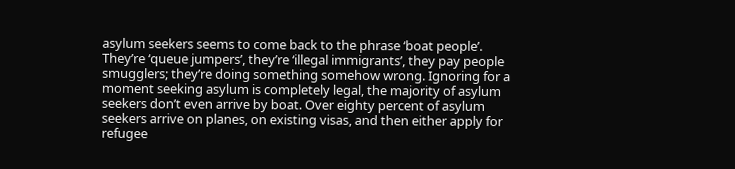asylum seekers seems to come back to the phrase ‘boat people’. They’re ‘queue jumpers’, they’re ‘illegal immigrants’, they pay people smugglers; they’re doing something somehow wrong. Ignoring for a moment seeking asylum is completely legal, the majority of asylum seekers don’t even arrive by boat. Over eighty percent of asylum seekers arrive on planes, on existing visas, and then either apply for refugee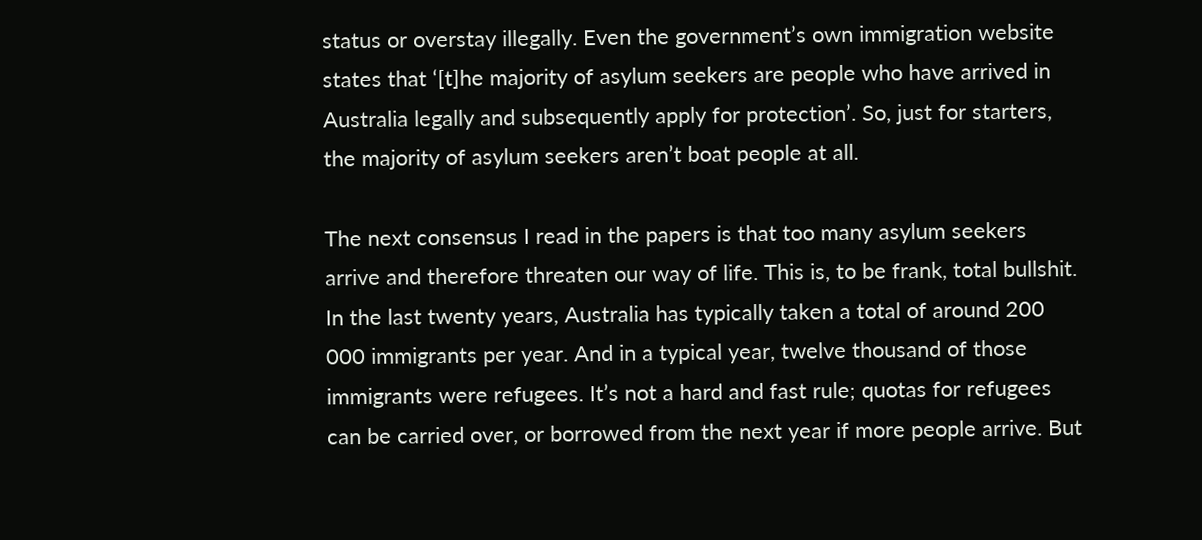status or overstay illegally. Even the government’s own immigration website states that ‘[t]he majority of asylum seekers are people who have arrived in Australia legally and subsequently apply for protection’. So, just for starters, the majority of asylum seekers aren’t boat people at all.

The next consensus I read in the papers is that too many asylum seekers arrive and therefore threaten our way of life. This is, to be frank, total bullshit. In the last twenty years, Australia has typically taken a total of around 200 000 immigrants per year. And in a typical year, twelve thousand of those immigrants were refugees. It’s not a hard and fast rule; quotas for refugees can be carried over, or borrowed from the next year if more people arrive. But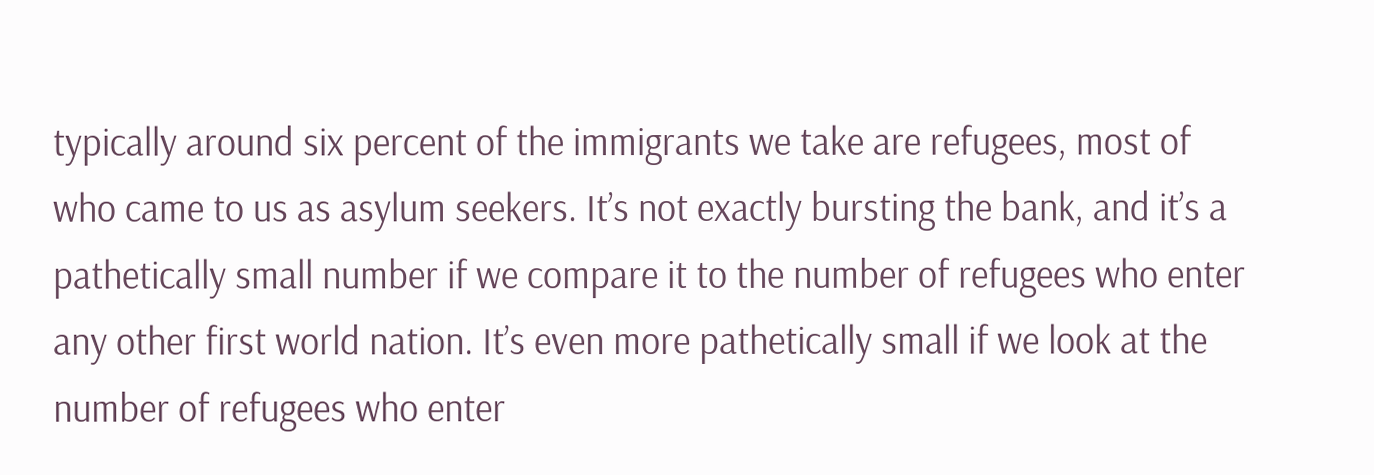typically around six percent of the immigrants we take are refugees, most of who came to us as asylum seekers. It’s not exactly bursting the bank, and it’s a pathetically small number if we compare it to the number of refugees who enter any other first world nation. It’s even more pathetically small if we look at the number of refugees who enter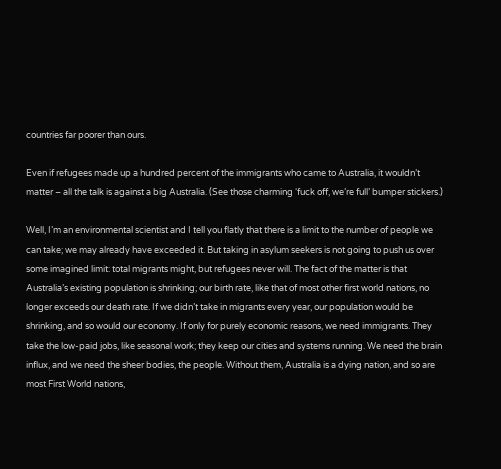countries far poorer than ours.

Even if refugees made up a hundred percent of the immigrants who came to Australia, it wouldn’t matter – all the talk is against a big Australia. (See those charming ‘fuck off, we’re full’ bumper stickers.)

Well, I’m an environmental scientist and I tell you flatly that there is a limit to the number of people we can take; we may already have exceeded it. But taking in asylum seekers is not going to push us over some imagined limit: total migrants might, but refugees never will. The fact of the matter is that Australia’s existing population is shrinking; our birth rate, like that of most other first world nations, no longer exceeds our death rate. If we didn’t take in migrants every year, our population would be shrinking, and so would our economy. If only for purely economic reasons, we need immigrants. They take the low-paid jobs, like seasonal work; they keep our cities and systems running. We need the brain influx, and we need the sheer bodies, the people. Without them, Australia is a dying nation, and so are most First World nations,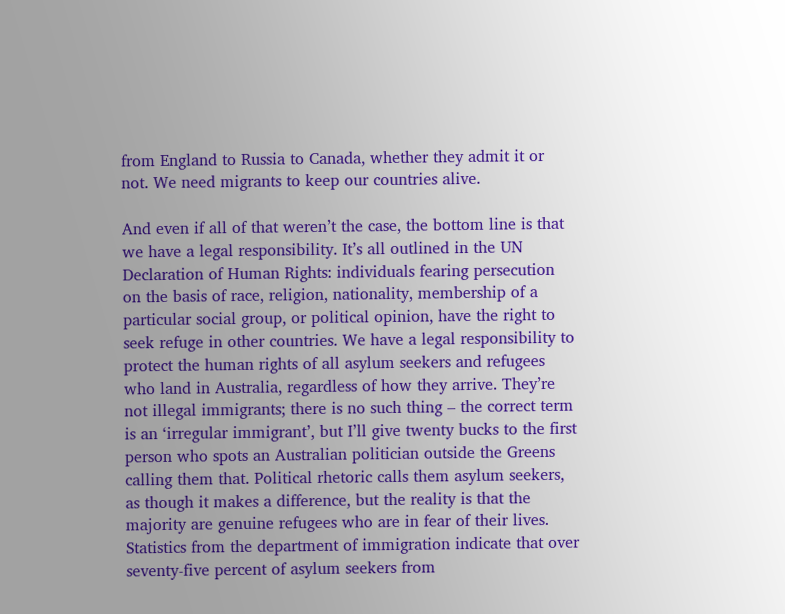from England to Russia to Canada, whether they admit it or not. We need migrants to keep our countries alive.

And even if all of that weren’t the case, the bottom line is that we have a legal responsibility. It’s all outlined in the UN Declaration of Human Rights: individuals fearing persecution on the basis of race, religion, nationality, membership of a particular social group, or political opinion, have the right to seek refuge in other countries. We have a legal responsibility to protect the human rights of all asylum seekers and refugees who land in Australia, regardless of how they arrive. They’re not illegal immigrants; there is no such thing – the correct term is an ‘irregular immigrant’, but I’ll give twenty bucks to the first person who spots an Australian politician outside the Greens calling them that. Political rhetoric calls them asylum seekers, as though it makes a difference, but the reality is that the majority are genuine refugees who are in fear of their lives. Statistics from the department of immigration indicate that over seventy-five percent of asylum seekers from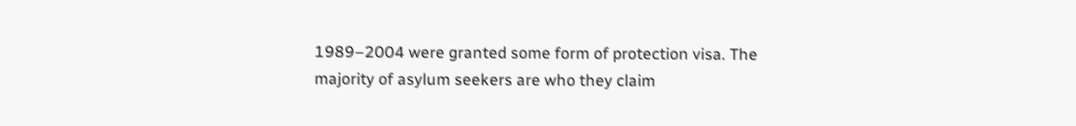1989–2004 were granted some form of protection visa. The majority of asylum seekers are who they claim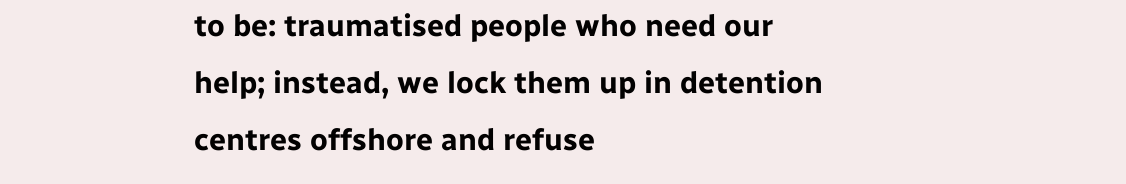to be: traumatised people who need our help; instead, we lock them up in detention centres offshore and refuse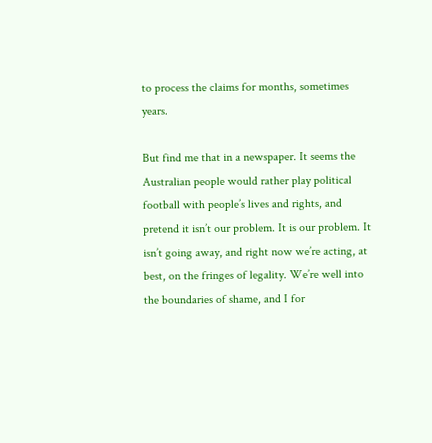to process the claims for months, sometimes years.

But find me that in a newspaper. It seems the Australian people would rather play political football with people’s lives and rights, and pretend it isn’t our problem. It is our problem. It isn’t going away, and right now we’re acting, at best, on the fringes of legality. We’re well into the boundaries of shame, and I for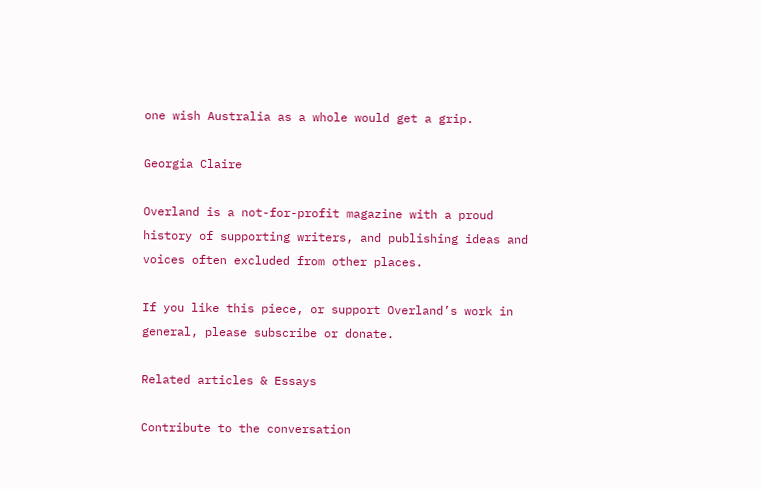one wish Australia as a whole would get a grip.

Georgia Claire

Overland is a not-for-profit magazine with a proud history of supporting writers, and publishing ideas and voices often excluded from other places.

If you like this piece, or support Overland’s work in general, please subscribe or donate.

Related articles & Essays

Contribute to the conversation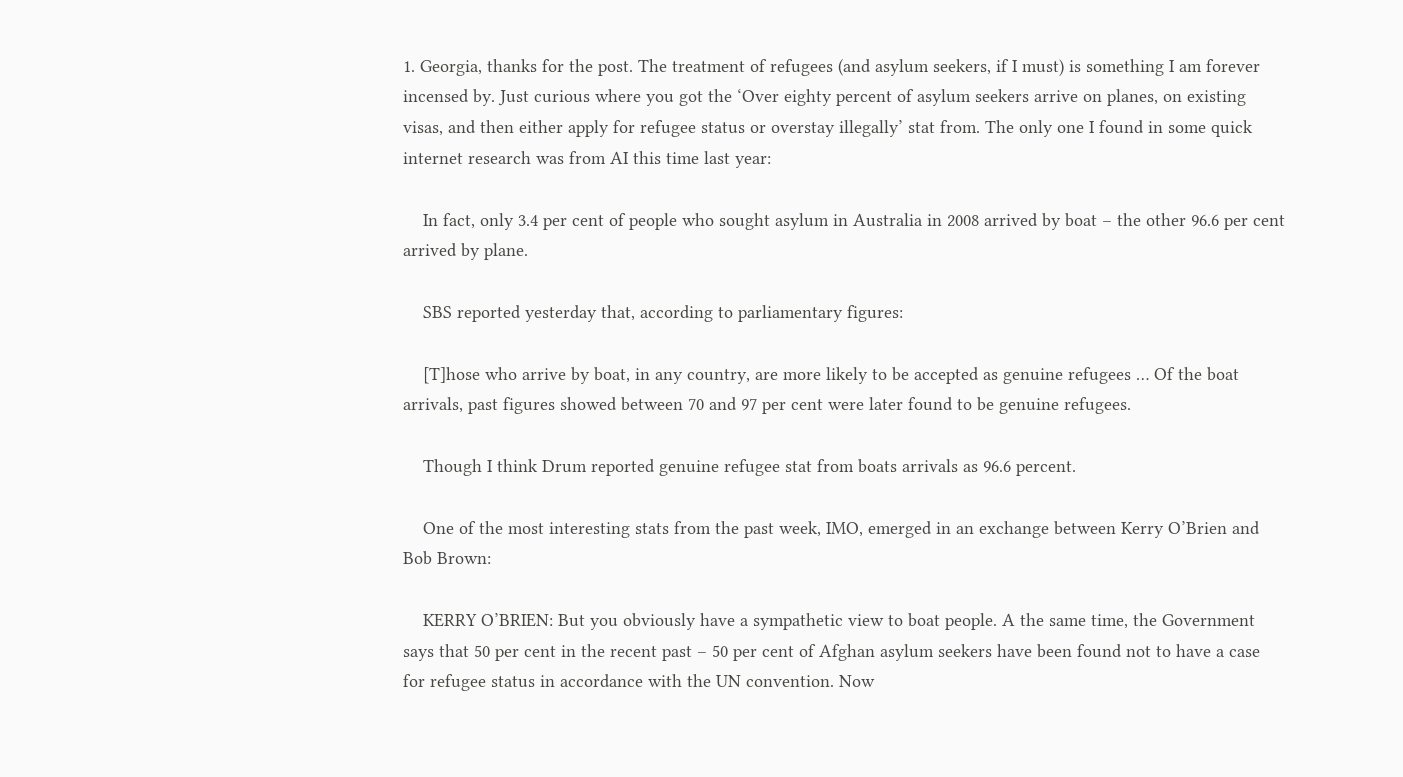1. Georgia, thanks for the post. The treatment of refugees (and asylum seekers, if I must) is something I am forever incensed by. Just curious where you got the ‘Over eighty percent of asylum seekers arrive on planes, on existing visas, and then either apply for refugee status or overstay illegally’ stat from. The only one I found in some quick internet research was from AI this time last year:

    In fact, only 3.4 per cent of people who sought asylum in Australia in 2008 arrived by boat – the other 96.6 per cent arrived by plane.

    SBS reported yesterday that, according to parliamentary figures:

    [T]hose who arrive by boat, in any country, are more likely to be accepted as genuine refugees … Of the boat arrivals, past figures showed between 70 and 97 per cent were later found to be genuine refugees.

    Though I think Drum reported genuine refugee stat from boats arrivals as 96.6 percent.

    One of the most interesting stats from the past week, IMO, emerged in an exchange between Kerry O’Brien and Bob Brown:

    KERRY O’BRIEN: But you obviously have a sympathetic view to boat people. A the same time, the Government says that 50 per cent in the recent past – 50 per cent of Afghan asylum seekers have been found not to have a case for refugee status in accordance with the UN convention. Now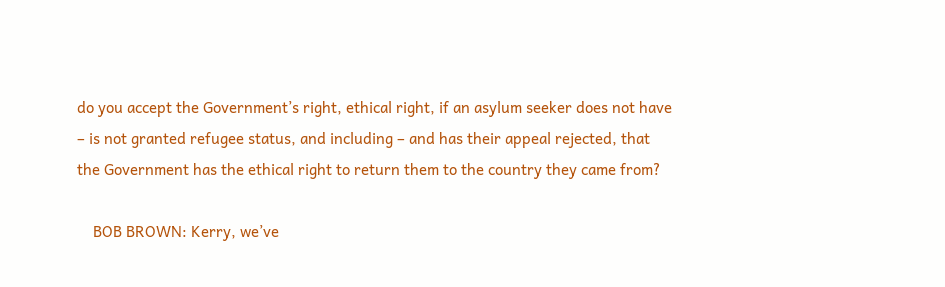do you accept the Government’s right, ethical right, if an asylum seeker does not have – is not granted refugee status, and including – and has their appeal rejected, that the Government has the ethical right to return them to the country they came from?

    BOB BROWN: Kerry, we’ve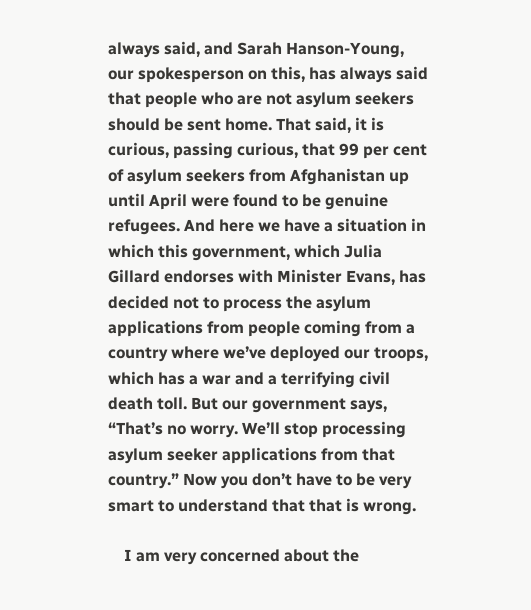always said, and Sarah Hanson-Young, our spokesperson on this, has always said that people who are not asylum seekers should be sent home. That said, it is curious, passing curious, that 99 per cent of asylum seekers from Afghanistan up until April were found to be genuine refugees. And here we have a situation in which this government, which Julia Gillard endorses with Minister Evans, has decided not to process the asylum applications from people coming from a country where we’ve deployed our troops, which has a war and a terrifying civil death toll. But our government says, “That’s no worry. We’ll stop processing asylum seeker applications from that country.” Now you don’t have to be very smart to understand that that is wrong.

    I am very concerned about the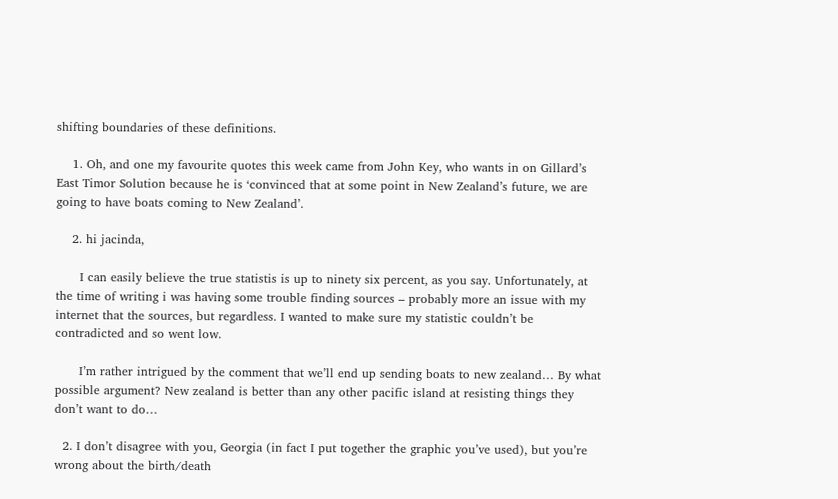shifting boundaries of these definitions.

    1. Oh, and one my favourite quotes this week came from John Key, who wants in on Gillard’s East Timor Solution because he is ‘convinced that at some point in New Zealand’s future, we are going to have boats coming to New Zealand’.

    2. hi jacinda,

      I can easily believe the true statistis is up to ninety six percent, as you say. Unfortunately, at the time of writing i was having some trouble finding sources – probably more an issue with my internet that the sources, but regardless. I wanted to make sure my statistic couldn’t be contradicted and so went low.

      I’m rather intrigued by the comment that we’ll end up sending boats to new zealand… By what possible argument? New zealand is better than any other pacific island at resisting things they don’t want to do…

  2. I don’t disagree with you, Georgia (in fact I put together the graphic you’ve used), but you’re wrong about the birth/death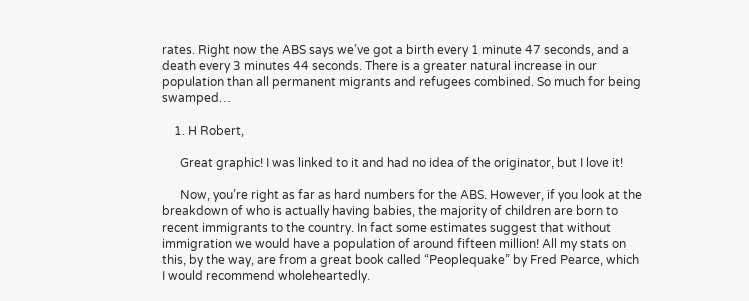rates. Right now the ABS says we’ve got a birth every 1 minute 47 seconds, and a death every 3 minutes 44 seconds. There is a greater natural increase in our population than all permanent migrants and refugees combined. So much for being swamped…

    1. H Robert,

      Great graphic! I was linked to it and had no idea of the originator, but I love it!

      Now, you’re right as far as hard numbers for the ABS. However, if you look at the breakdown of who is actually having babies, the majority of children are born to recent immigrants to the country. In fact some estimates suggest that without immigration we would have a population of around fifteen million! All my stats on this, by the way, are from a great book called “Peoplequake” by Fred Pearce, which I would recommend wholeheartedly.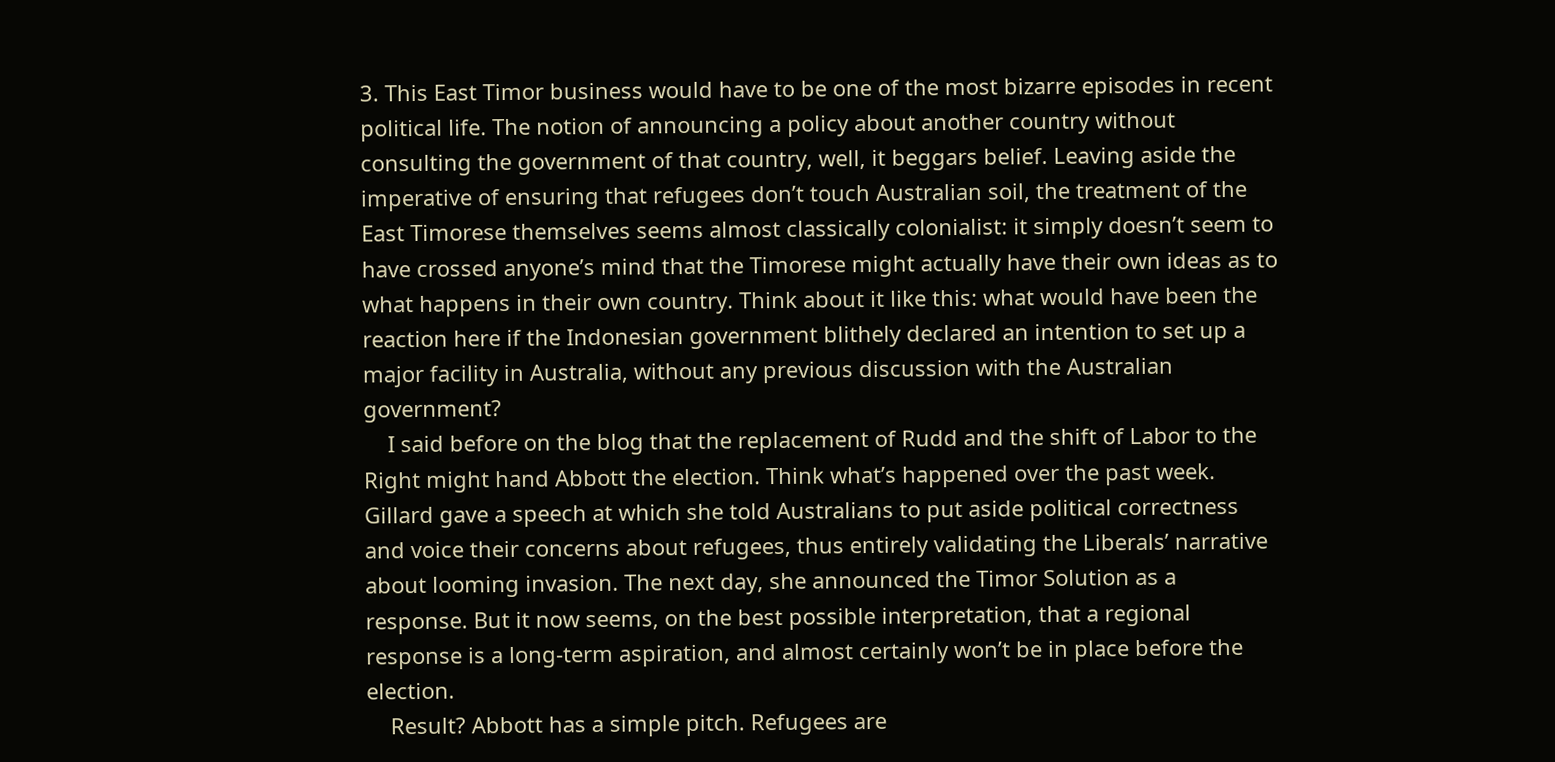3. This East Timor business would have to be one of the most bizarre episodes in recent political life. The notion of announcing a policy about another country without consulting the government of that country, well, it beggars belief. Leaving aside the imperative of ensuring that refugees don’t touch Australian soil, the treatment of the East Timorese themselves seems almost classically colonialist: it simply doesn’t seem to have crossed anyone’s mind that the Timorese might actually have their own ideas as to what happens in their own country. Think about it like this: what would have been the reaction here if the Indonesian government blithely declared an intention to set up a major facility in Australia, without any previous discussion with the Australian government?
    I said before on the blog that the replacement of Rudd and the shift of Labor to the Right might hand Abbott the election. Think what’s happened over the past week. Gillard gave a speech at which she told Australians to put aside political correctness and voice their concerns about refugees, thus entirely validating the Liberals’ narrative about looming invasion. The next day, she announced the Timor Solution as a response. But it now seems, on the best possible interpretation, that a regional response is a long-term aspiration, and almost certainly won’t be in place before the election.
    Result? Abbott has a simple pitch. Refugees are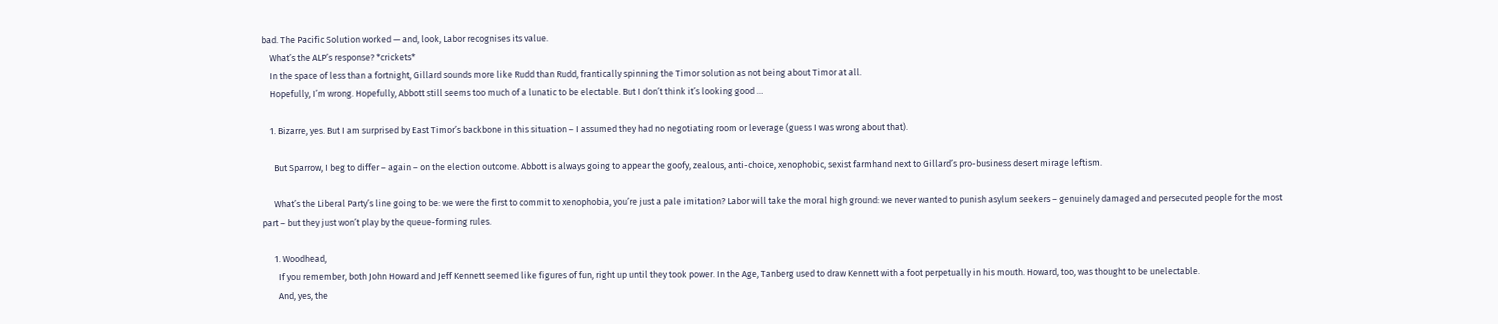bad. The Pacific Solution worked — and, look, Labor recognises its value.
    What’s the ALP’s response? *crickets*
    In the space of less than a fortnight, Gillard sounds more like Rudd than Rudd, frantically spinning the Timor solution as not being about Timor at all.
    Hopefully, I’m wrong. Hopefully, Abbott still seems too much of a lunatic to be electable. But I don’t think it’s looking good …

    1. Bizarre, yes. But I am surprised by East Timor’s backbone in this situation – I assumed they had no negotiating room or leverage (guess I was wrong about that).

      But Sparrow, I beg to differ – again – on the election outcome. Abbott is always going to appear the goofy, zealous, anti-choice, xenophobic, sexist farmhand next to Gillard’s pro-business desert mirage leftism.

      What’s the Liberal Party’s line going to be: we were the first to commit to xenophobia, you’re just a pale imitation? Labor will take the moral high ground: we never wanted to punish asylum seekers – genuinely damaged and persecuted people for the most part – but they just won’t play by the queue-forming rules.

      1. Woodhead,
        If you remember, both John Howard and Jeff Kennett seemed like figures of fun, right up until they took power. In the Age, Tanberg used to draw Kennett with a foot perpetually in his mouth. Howard, too, was thought to be unelectable.
        And, yes, the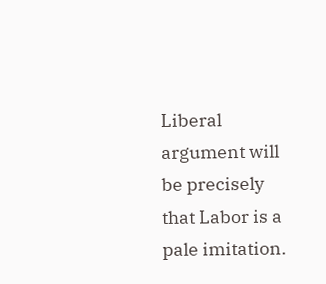Liberal argument will be precisely that Labor is a pale imitation.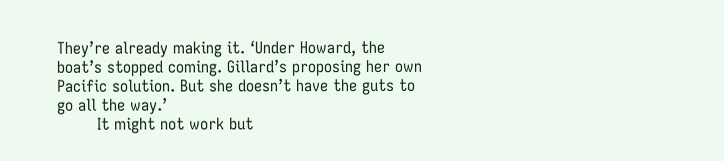They’re already making it. ‘Under Howard, the boat’s stopped coming. Gillard’s proposing her own Pacific solution. But she doesn’t have the guts to go all the way.’
        It might not work but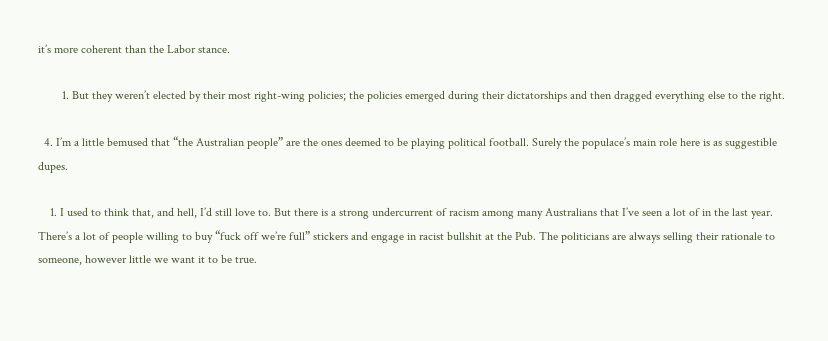it’s more coherent than the Labor stance.

        1. But they weren’t elected by their most right-wing policies; the policies emerged during their dictatorships and then dragged everything else to the right.

  4. I’m a little bemused that “the Australian people” are the ones deemed to be playing political football. Surely the populace’s main role here is as suggestible dupes.

    1. I used to think that, and hell, I’d still love to. But there is a strong undercurrent of racism among many Australians that I’ve seen a lot of in the last year. There’s a lot of people willing to buy “fuck off we’re full” stickers and engage in racist bullshit at the Pub. The politicians are always selling their rationale to someone, however little we want it to be true.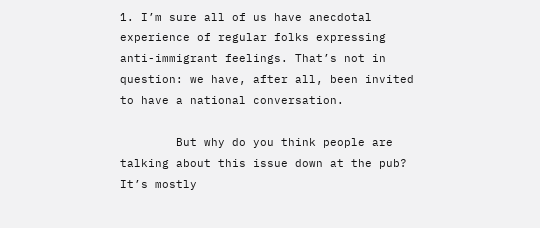1. I’m sure all of us have anecdotal experience of regular folks expressing anti-immigrant feelings. That’s not in question: we have, after all, been invited to have a national conversation.

        But why do you think people are talking about this issue down at the pub? It’s mostly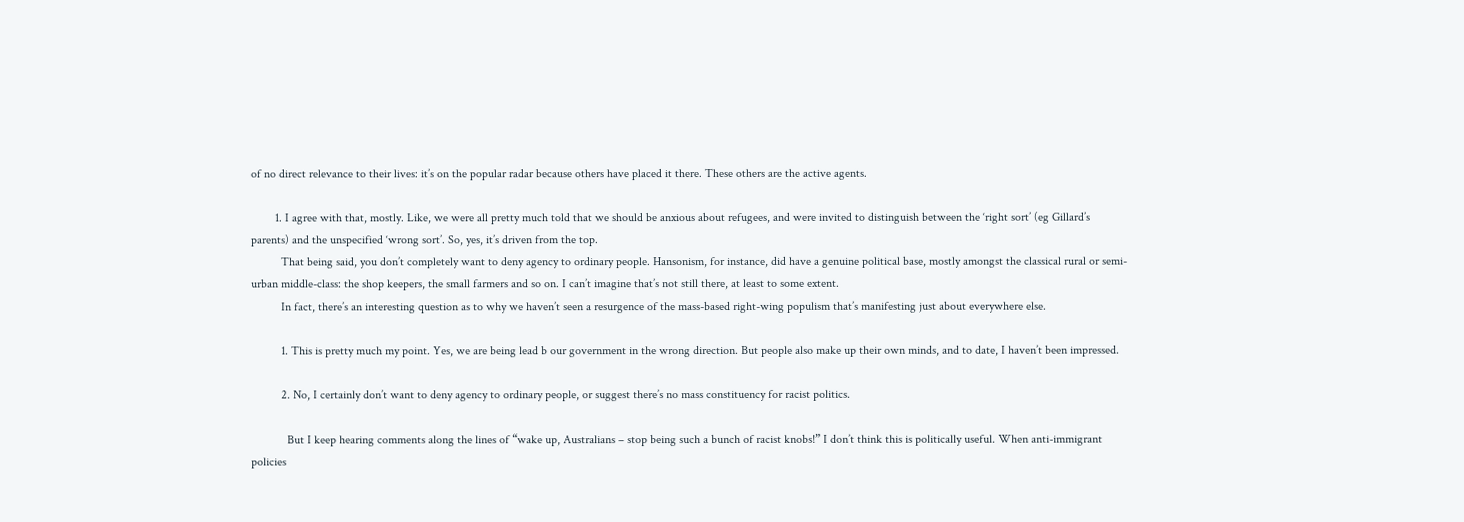of no direct relevance to their lives: it’s on the popular radar because others have placed it there. These others are the active agents.

        1. I agree with that, mostly. Like, we were all pretty much told that we should be anxious about refugees, and were invited to distinguish between the ‘right sort’ (eg Gillard’s parents) and the unspecified ‘wrong sort’. So, yes, it’s driven from the top.
          That being said, you don’t completely want to deny agency to ordinary people. Hansonism, for instance, did have a genuine political base, mostly amongst the classical rural or semi-urban middle-class: the shop keepers, the small farmers and so on. I can’t imagine that’s not still there, at least to some extent.
          In fact, there’s an interesting question as to why we haven’t seen a resurgence of the mass-based right-wing populism that’s manifesting just about everywhere else.

          1. This is pretty much my point. Yes, we are being lead b our government in the wrong direction. But people also make up their own minds, and to date, I haven’t been impressed.

          2. No, I certainly don’t want to deny agency to ordinary people, or suggest there’s no mass constituency for racist politics.

            But I keep hearing comments along the lines of “wake up, Australians – stop being such a bunch of racist knobs!” I don’t think this is politically useful. When anti-immigrant policies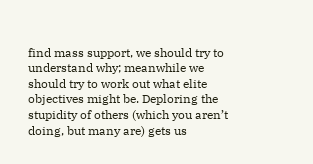find mass support, we should try to understand why; meanwhile we should try to work out what elite objectives might be. Deploring the stupidity of others (which you aren’t doing, but many are) gets us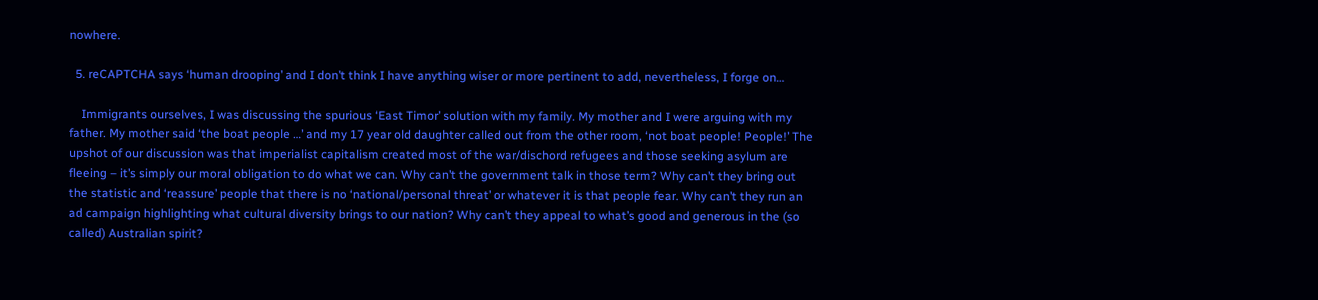nowhere.

  5. reCAPTCHA says ‘human drooping’ and I don’t think I have anything wiser or more pertinent to add, nevertheless, I forge on…

    Immigrants ourselves, I was discussing the spurious ‘East Timor’ solution with my family. My mother and I were arguing with my father. My mother said ‘the boat people …’ and my 17 year old daughter called out from the other room, ‘not boat people! People!’ The upshot of our discussion was that imperialist capitalism created most of the war/dischord refugees and those seeking asylum are fleeing – it’s simply our moral obligation to do what we can. Why can’t the government talk in those term? Why can’t they bring out the statistic and ‘reassure’ people that there is no ‘national/personal threat’ or whatever it is that people fear. Why can’t they run an ad campaign highlighting what cultural diversity brings to our nation? Why can’t they appeal to what’s good and generous in the (so called) Australian spirit?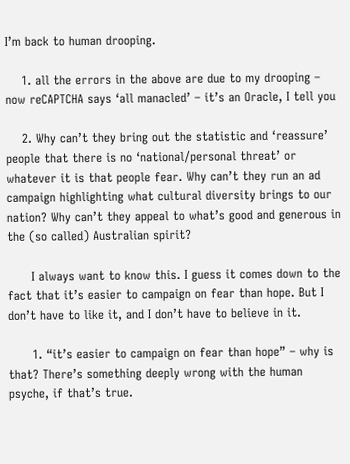I’m back to human drooping.

    1. all the errors in the above are due to my drooping – now reCAPTCHA says ‘all manacled’ – it’s an Oracle, I tell you

    2. Why can’t they bring out the statistic and ‘reassure’ people that there is no ‘national/personal threat’ or whatever it is that people fear. Why can’t they run an ad campaign highlighting what cultural diversity brings to our nation? Why can’t they appeal to what’s good and generous in the (so called) Australian spirit?

      I always want to know this. I guess it comes down to the fact that it’s easier to campaign on fear than hope. But I don’t have to like it, and I don’t have to believe in it.

      1. “it’s easier to campaign on fear than hope” – why is that? There’s something deeply wrong with the human psyche, if that’s true.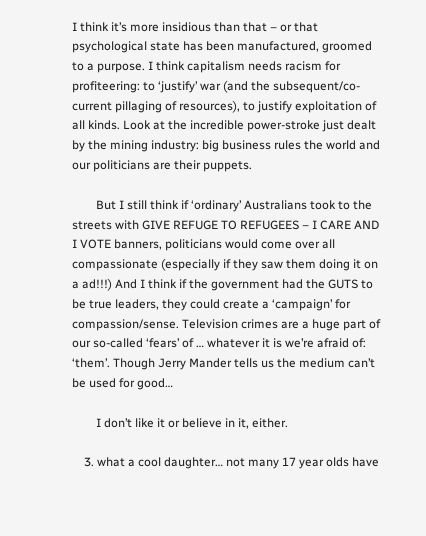I think it’s more insidious than that – or that psychological state has been manufactured, groomed to a purpose. I think capitalism needs racism for profiteering: to ‘justify’ war (and the subsequent/co-current pillaging of resources), to justify exploitation of all kinds. Look at the incredible power-stroke just dealt by the mining industry: big business rules the world and our politicians are their puppets.

        But I still think if ‘ordinary’ Australians took to the streets with GIVE REFUGE TO REFUGEES – I CARE AND I VOTE banners, politicians would come over all compassionate (especially if they saw them doing it on a ad!!!) And I think if the government had the GUTS to be true leaders, they could create a ‘campaign’ for compassion/sense. Television crimes are a huge part of our so-called ‘fears’ of … whatever it is we’re afraid of: ‘them’. Though Jerry Mander tells us the medium can’t be used for good…

        I don’t like it or believe in it, either.

    3. what a cool daughter… not many 17 year olds have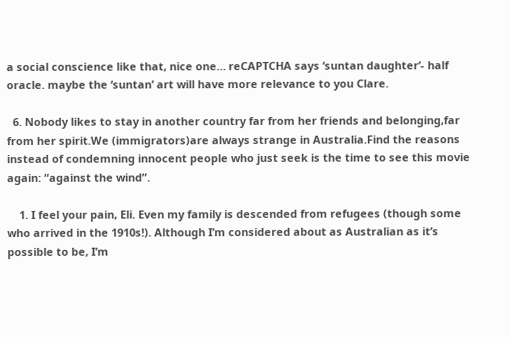a social conscience like that, nice one… reCAPTCHA says ‘suntan daughter’- half oracle. maybe the ‘suntan’ art will have more relevance to you Clare.

  6. Nobody likes to stay in another country far from her friends and belonging,far from her spirit.We (immigrators)are always strange in Australia.Find the reasons instead of condemning innocent people who just seek is the time to see this movie again: “against the wind”.

    1. I feel your pain, Eli. Even my family is descended from refugees (though some who arrived in the 1910s!). Although I’m considered about as Australian as it’s possible to be, I’m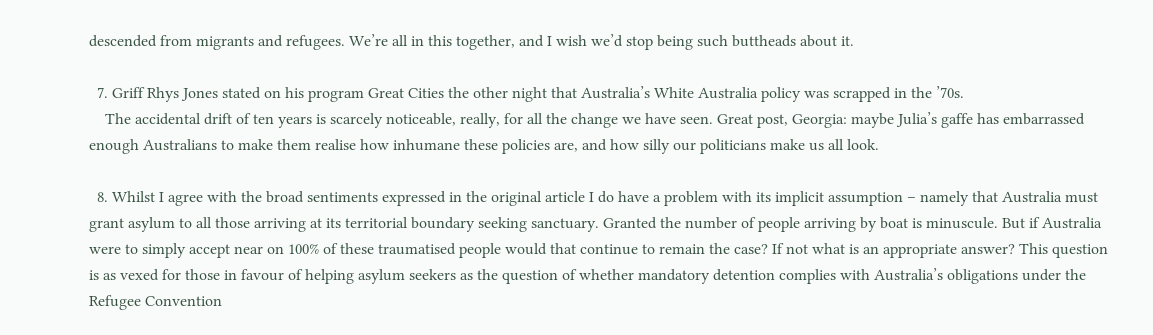descended from migrants and refugees. We’re all in this together, and I wish we’d stop being such buttheads about it.

  7. Griff Rhys Jones stated on his program Great Cities the other night that Australia’s White Australia policy was scrapped in the ’70s.
    The accidental drift of ten years is scarcely noticeable, really, for all the change we have seen. Great post, Georgia: maybe Julia’s gaffe has embarrassed enough Australians to make them realise how inhumane these policies are, and how silly our politicians make us all look.

  8. Whilst I agree with the broad sentiments expressed in the original article I do have a problem with its implicit assumption – namely that Australia must grant asylum to all those arriving at its territorial boundary seeking sanctuary. Granted the number of people arriving by boat is minuscule. But if Australia were to simply accept near on 100% of these traumatised people would that continue to remain the case? If not what is an appropriate answer? This question is as vexed for those in favour of helping asylum seekers as the question of whether mandatory detention complies with Australia’s obligations under the Refugee Convention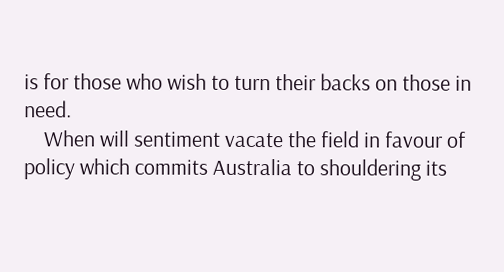is for those who wish to turn their backs on those in need.
    When will sentiment vacate the field in favour of policy which commits Australia to shouldering its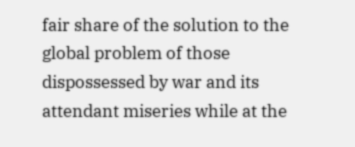fair share of the solution to the global problem of those dispossessed by war and its attendant miseries while at the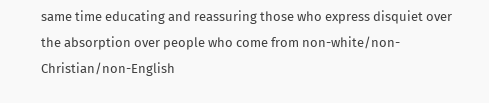same time educating and reassuring those who express disquiet over the absorption over people who come from non-white/non-Christian/non-English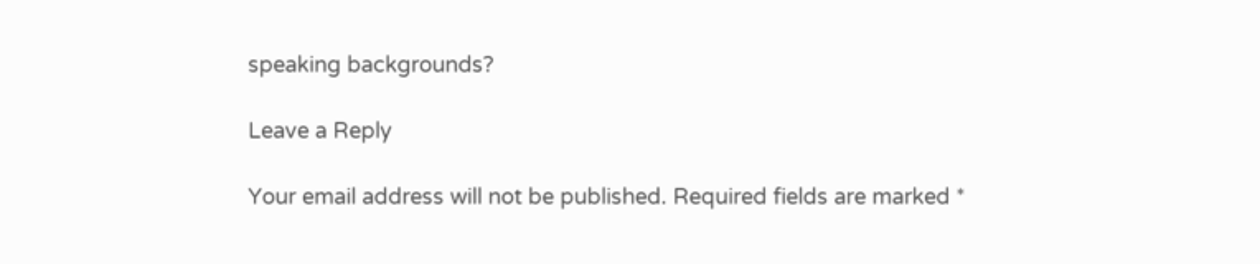speaking backgrounds?

Leave a Reply

Your email address will not be published. Required fields are marked *